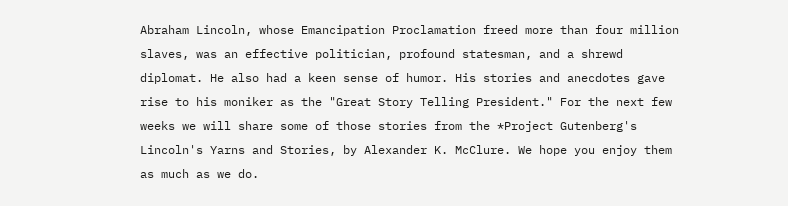Abraham Lincoln, whose Emancipation Proclamation freed more than four million slaves, was an effective politician, profound statesman, and a shrewd diplomat. He also had a keen sense of humor. His stories and anecdotes gave rise to his moniker as the "Great Story Telling President." For the next few weeks we will share some of those stories from the *Project Gutenberg's Lincoln's Yarns and Stories, by Alexander K. McClure. We hope you enjoy them as much as we do.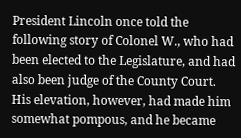President Lincoln once told the following story of Colonel W., who had been elected to the Legislature, and had also been judge of the County Court. His elevation, however, had made him somewhat pompous, and he became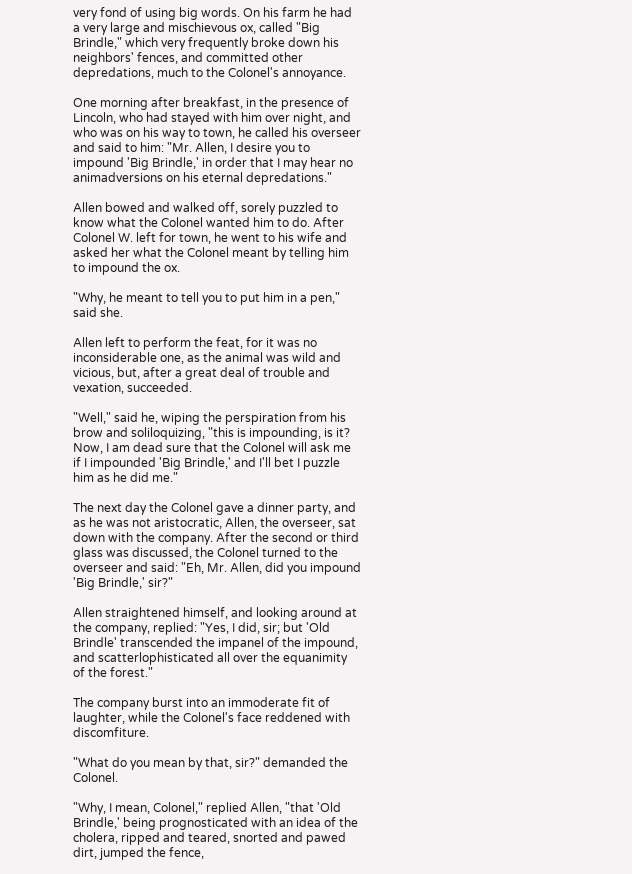very fond of using big words. On his farm he had a very large and mischievous ox, called "Big Brindle," which very frequently broke down his neighbors' fences, and committed other depredations, much to the Colonel's annoyance.

One morning after breakfast, in the presence of Lincoln, who had stayed with him over night, and who was on his way to town, he called his overseer and said to him: "Mr. Allen, I desire you to impound 'Big Brindle,' in order that I may hear no animadversions on his eternal depredations."

Allen bowed and walked off, sorely puzzled to know what the Colonel wanted him to do. After Colonel W. left for town, he went to his wife and asked her what the Colonel meant by telling him to impound the ox.

"Why, he meant to tell you to put him in a pen," said she.

Allen left to perform the feat, for it was no inconsiderable one, as the animal was wild and vicious, but, after a great deal of trouble and vexation, succeeded.

"Well," said he, wiping the perspiration from his brow and soliloquizing, "this is impounding, is it? Now, I am dead sure that the Colonel will ask me if I impounded 'Big Brindle,' and I'll bet I puzzle him as he did me."

The next day the Colonel gave a dinner party, and as he was not aristocratic, Allen, the overseer, sat down with the company. After the second or third glass was discussed, the Colonel turned to the overseer and said: "Eh, Mr. Allen, did you impound 'Big Brindle,' sir?"

Allen straightened himself, and looking around at the company, replied: "Yes, I did, sir; but 'Old Brindle' transcended the impanel of the impound, and scatterlophisticated all over the equanimity of the forest."

The company burst into an immoderate fit of laughter, while the Colonel's face reddened with discomfiture.

"What do you mean by that, sir?" demanded the Colonel.

"Why, I mean, Colonel," replied Allen, "that 'Old Brindle,' being prognosticated with an idea of the cholera, ripped and teared, snorted and pawed dirt, jumped the fence,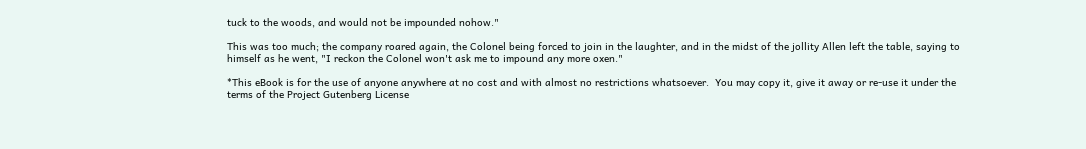tuck to the woods, and would not be impounded nohow."

This was too much; the company roared again, the Colonel being forced to join in the laughter, and in the midst of the jollity Allen left the table, saying to himself as he went, "I reckon the Colonel won't ask me to impound any more oxen."

*This eBook is for the use of anyone anywhere at no cost and with almost no restrictions whatsoever.  You may copy it, give it away or re-use it under the terms of the Project Gutenberg License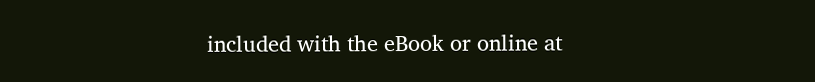included with the eBook or online at